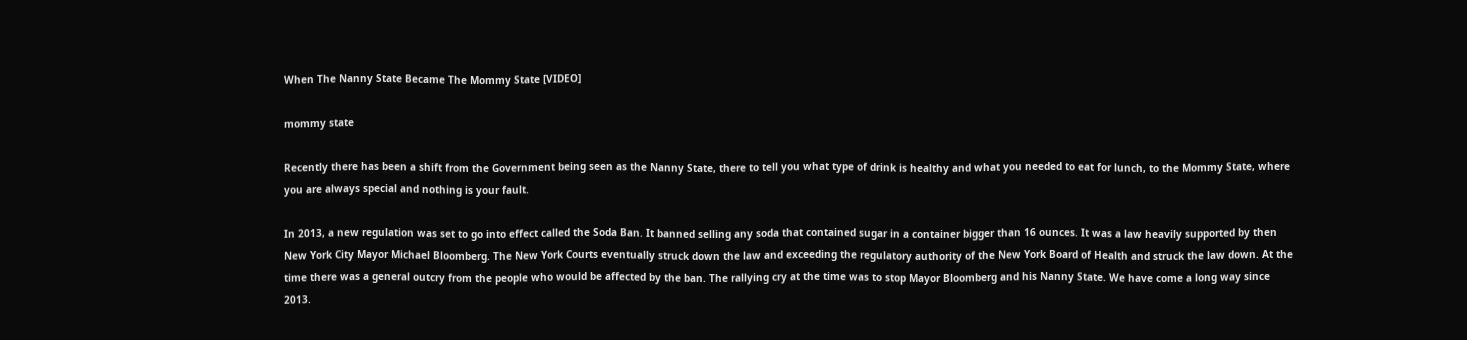When The Nanny State Became The Mommy State [VIDEO]

mommy state

Recently there has been a shift from the Government being seen as the Nanny State, there to tell you what type of drink is healthy and what you needed to eat for lunch, to the Mommy State, where you are always special and nothing is your fault.

In 2013, a new regulation was set to go into effect called the Soda Ban. It banned selling any soda that contained sugar in a container bigger than 16 ounces. It was a law heavily supported by then New York City Mayor Michael Bloomberg. The New York Courts eventually struck down the law and exceeding the regulatory authority of the New York Board of Health and struck the law down. At the time there was a general outcry from the people who would be affected by the ban. The rallying cry at the time was to stop Mayor Bloomberg and his Nanny State. We have come a long way since 2013.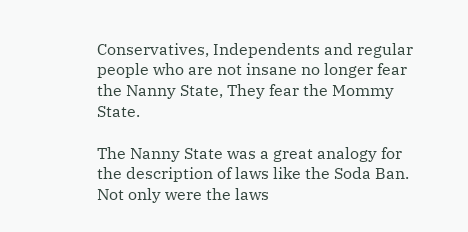Conservatives, Independents and regular people who are not insane no longer fear the Nanny State, They fear the Mommy State.

The Nanny State was a great analogy for the description of laws like the Soda Ban. Not only were the laws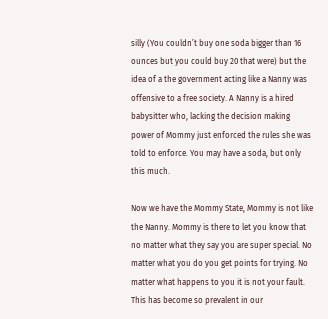silly (You couldn’t buy one soda bigger than 16 ounces but you could buy 20 that were) but the idea of a the government acting like a Nanny was offensive to a free society. A Nanny is a hired babysitter who, lacking the decision making power of Mommy just enforced the rules she was told to enforce. You may have a soda, but only this much.

Now we have the Mommy State, Mommy is not like the Nanny. Mommy is there to let you know that no matter what they say you are super special. No matter what you do you get points for trying. No matter what happens to you it is not your fault. This has become so prevalent in our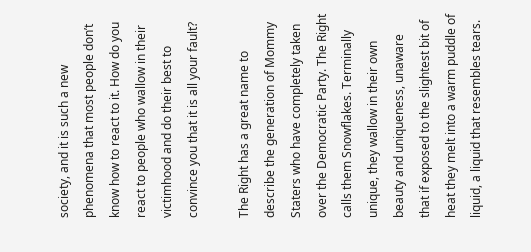society, and it is such a new phenomena that most people don’t know how to react to it. How do you react to people who wallow in their victimhood and do their best to convince you that it is all your fault?

The Right has a great name to describe the generation of Mommy Staters who have completely taken over the Democratic Party. The Right calls them Snowflakes. Terminally unique, they wallow in their own beauty and uniqueness, unaware that if exposed to the slightest bit of heat they melt into a warm puddle of liquid, a liquid that resembles tears.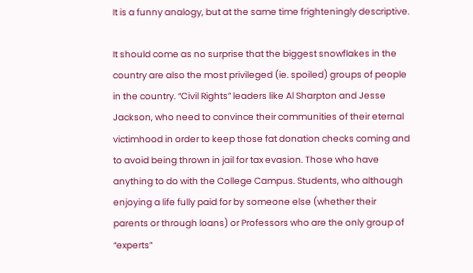It is a funny analogy, but at the same time frighteningly descriptive.

It should come as no surprise that the biggest snowflakes in the country are also the most privileged (ie. spoiled) groups of people in the country. “Civil Rights” leaders like Al Sharpton and Jesse Jackson, who need to convince their communities of their eternal victimhood in order to keep those fat donation checks coming and to avoid being thrown in jail for tax evasion. Those who have anything to do with the College Campus. Students, who although enjoying a life fully paid for by someone else (whether their parents or through loans) or Professors who are the only group of “experts”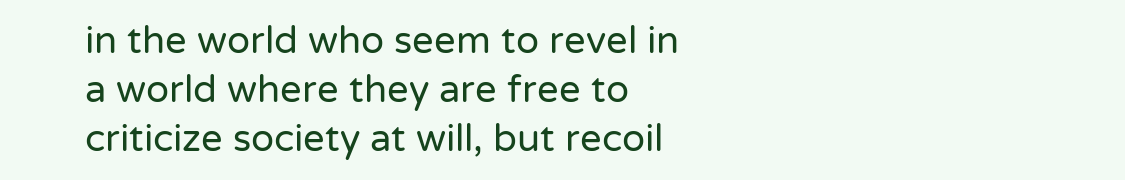in the world who seem to revel in a world where they are free to criticize society at will, but recoil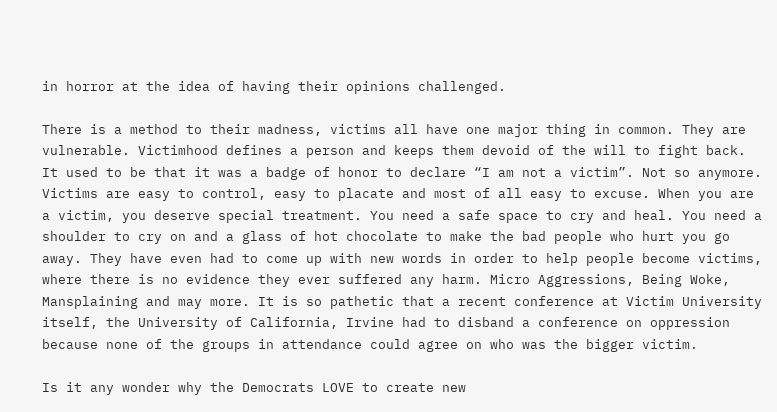in horror at the idea of having their opinions challenged.

There is a method to their madness, victims all have one major thing in common. They are vulnerable. Victimhood defines a person and keeps them devoid of the will to fight back. It used to be that it was a badge of honor to declare “I am not a victim”. Not so anymore. Victims are easy to control, easy to placate and most of all easy to excuse. When you are a victim, you deserve special treatment. You need a safe space to cry and heal. You need a shoulder to cry on and a glass of hot chocolate to make the bad people who hurt you go away. They have even had to come up with new words in order to help people become victims, where there is no evidence they ever suffered any harm. Micro Aggressions, Being Woke, Mansplaining and may more. It is so pathetic that a recent conference at Victim University itself, the University of California, Irvine had to disband a conference on oppression because none of the groups in attendance could agree on who was the bigger victim.

Is it any wonder why the Democrats LOVE to create new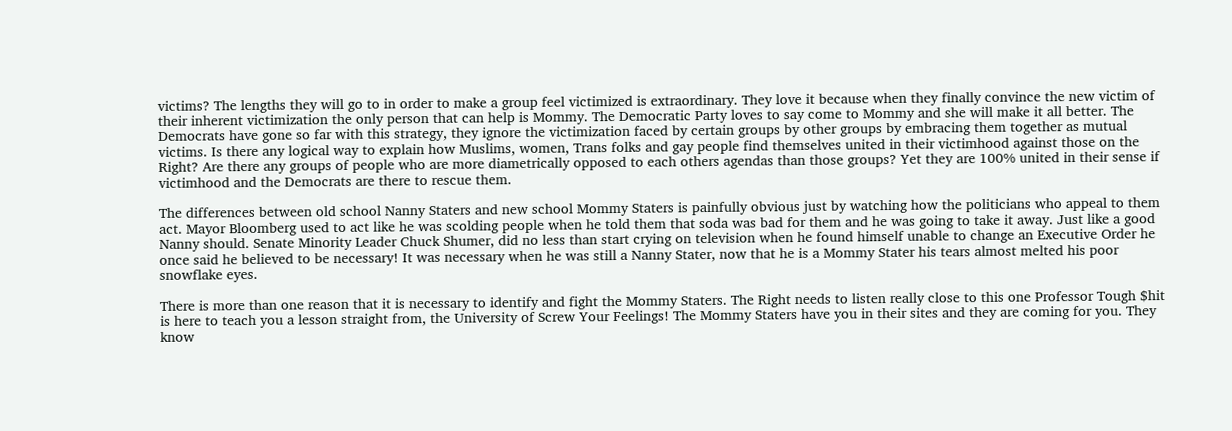victims? The lengths they will go to in order to make a group feel victimized is extraordinary. They love it because when they finally convince the new victim of their inherent victimization the only person that can help is Mommy. The Democratic Party loves to say come to Mommy and she will make it all better. The Democrats have gone so far with this strategy, they ignore the victimization faced by certain groups by other groups by embracing them together as mutual victims. Is there any logical way to explain how Muslims, women, Trans folks and gay people find themselves united in their victimhood against those on the Right? Are there any groups of people who are more diametrically opposed to each others agendas than those groups? Yet they are 100% united in their sense if victimhood and the Democrats are there to rescue them.

The differences between old school Nanny Staters and new school Mommy Staters is painfully obvious just by watching how the politicians who appeal to them act. Mayor Bloomberg used to act like he was scolding people when he told them that soda was bad for them and he was going to take it away. Just like a good Nanny should. Senate Minority Leader Chuck Shumer, did no less than start crying on television when he found himself unable to change an Executive Order he once said he believed to be necessary! It was necessary when he was still a Nanny Stater, now that he is a Mommy Stater his tears almost melted his poor snowflake eyes.

There is more than one reason that it is necessary to identify and fight the Mommy Staters. The Right needs to listen really close to this one Professor Tough $hit is here to teach you a lesson straight from, the University of Screw Your Feelings! The Mommy Staters have you in their sites and they are coming for you. They know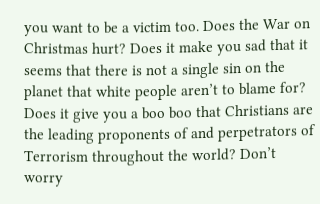you want to be a victim too. Does the War on Christmas hurt? Does it make you sad that it seems that there is not a single sin on the planet that white people aren’t to blame for? Does it give you a boo boo that Christians are the leading proponents of and perpetrators of Terrorism throughout the world? Don’t worry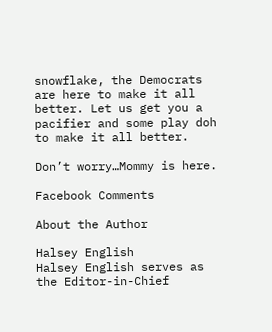snowflake, the Democrats are here to make it all better. Let us get you a pacifier and some play doh to make it all better.

Don’t worry…Mommy is here.

Facebook Comments

About the Author

Halsey English
Halsey English serves as the Editor-in-Chief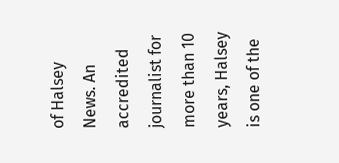of Halsey News. An accredited journalist for more than 10 years, Halsey is one of the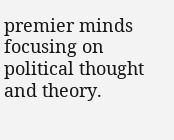premier minds focusing on political thought and theory.